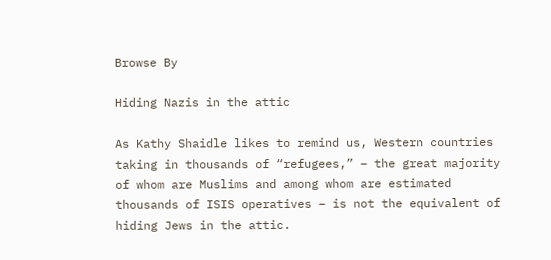Browse By

Hiding Nazis in the attic

As Kathy Shaidle likes to remind us, Western countries taking in thousands of “refugees,” – the great majority of whom are Muslims and among whom are estimated thousands of ISIS operatives – is not the equivalent of hiding Jews in the attic.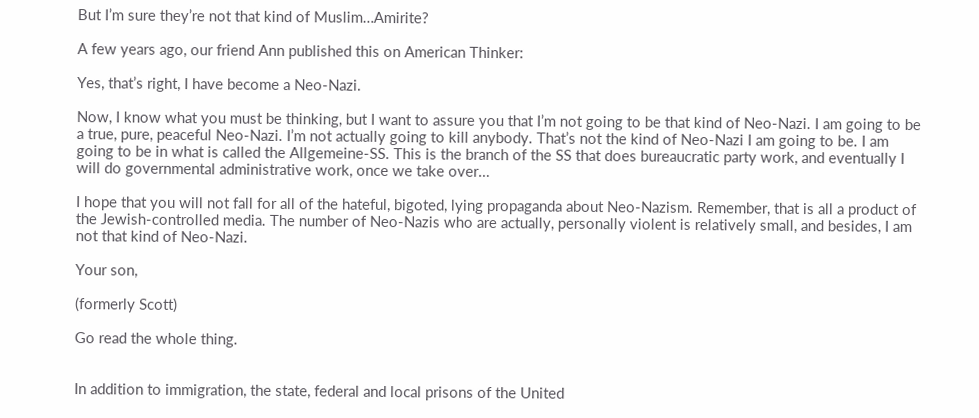But I’m sure they’re not that kind of Muslim…Amirite?

A few years ago, our friend Ann published this on American Thinker:

Yes, that’s right, I have become a Neo-Nazi.

Now, I know what you must be thinking, but I want to assure you that I’m not going to be that kind of Neo-Nazi. I am going to be a true, pure, peaceful Neo-Nazi. I’m not actually going to kill anybody. That’s not the kind of Neo-Nazi I am going to be. I am going to be in what is called the Allgemeine-SS. This is the branch of the SS that does bureaucratic party work, and eventually I will do governmental administrative work, once we take over…

I hope that you will not fall for all of the hateful, bigoted, lying propaganda about Neo-Nazism. Remember, that is all a product of the Jewish-controlled media. The number of Neo-Nazis who are actually, personally violent is relatively small, and besides, I am not that kind of Neo-Nazi.

Your son,

(formerly Scott)

Go read the whole thing.


In addition to immigration, the state, federal and local prisons of the United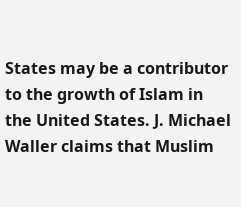States may be a contributor to the growth of Islam in the United States. J. Michael Waller claims that Muslim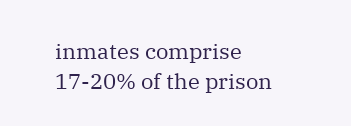inmates comprise 17-20% of the prison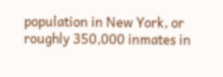population in New York, or roughly 350,000 inmates in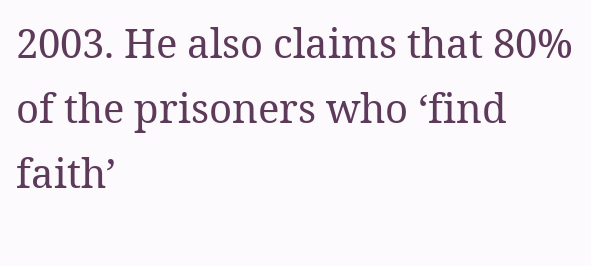2003. He also claims that 80% of the prisoners who ‘find faith’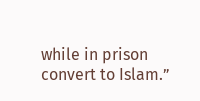while in prison convert to Islam.”